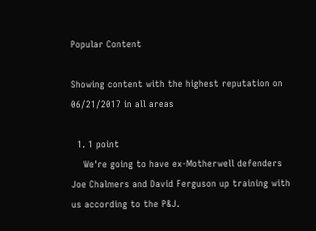Popular Content

Showing content with the highest reputation on 06/21/2017 in all areas

  1. 1 point
    We're going to have ex-Motherwell defenders Joe Chalmers and David Ferguson up training with us according to the P&J.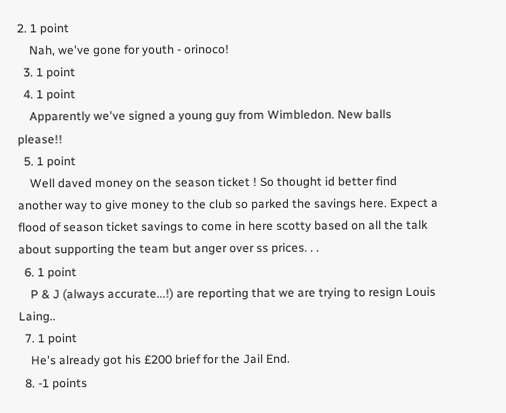2. 1 point
    Nah, we've gone for youth - orinoco!
  3. 1 point
  4. 1 point
    Apparently we've signed a young guy from Wimbledon. New balls please!!
  5. 1 point
    Well daved money on the season ticket ! So thought id better find another way to give money to the club so parked the savings here. Expect a flood of season ticket savings to come in here scotty based on all the talk about supporting the team but anger over ss prices. . .
  6. 1 point
    P & J (always accurate...!) are reporting that we are trying to resign Louis Laing..
  7. 1 point
    He's already got his £200 brief for the Jail End.
  8. -1 points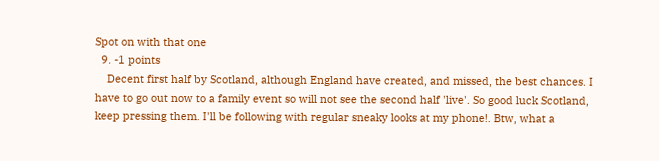Spot on with that one
  9. -1 points
    Decent first half by Scotland, although England have created, and missed, the best chances. I have to go out now to a family event so will not see the second half 'live'. So good luck Scotland, keep pressing them. I'll be following with regular sneaky looks at my phone!. Btw, what a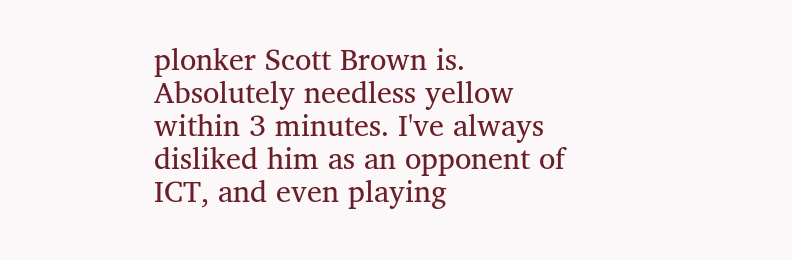plonker Scott Brown is. Absolutely needless yellow within 3 minutes. I've always disliked him as an opponent of ICT, and even playing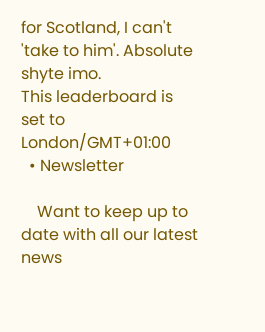for Scotland, I can't 'take to him'. Absolute shyte imo.
This leaderboard is set to London/GMT+01:00
  • Newsletter

    Want to keep up to date with all our latest news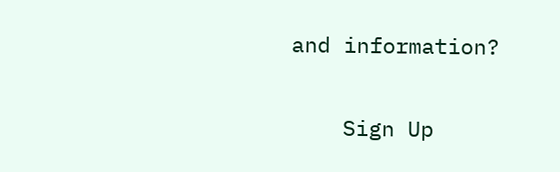and information?

    Sign Up